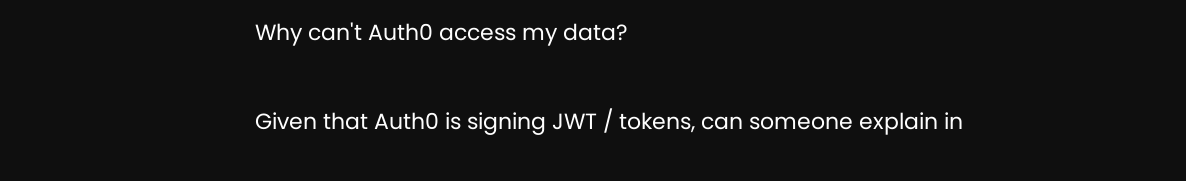Why can't Auth0 access my data?

Given that Auth0 is signing JWT / tokens, can someone explain in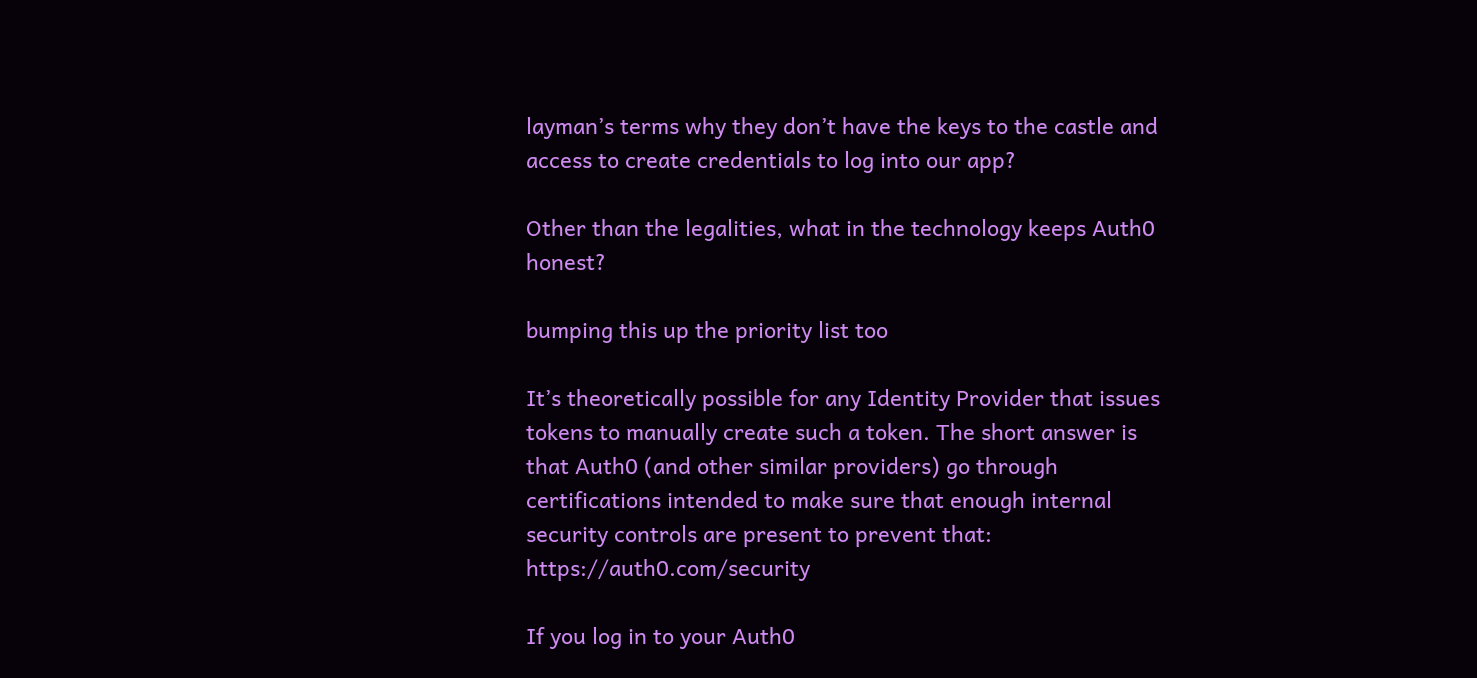layman’s terms why they don’t have the keys to the castle and access to create credentials to log into our app?

Other than the legalities, what in the technology keeps Auth0 honest?

bumping this up the priority list too

It’s theoretically possible for any Identity Provider that issues tokens to manually create such a token. The short answer is that Auth0 (and other similar providers) go through certifications intended to make sure that enough internal security controls are present to prevent that: https://auth0.com/security

If you log in to your Auth0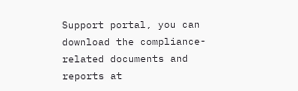Support portal, you can download the compliance-related documents and reports at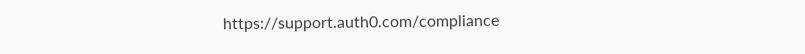https://support.auth0.com/compliance